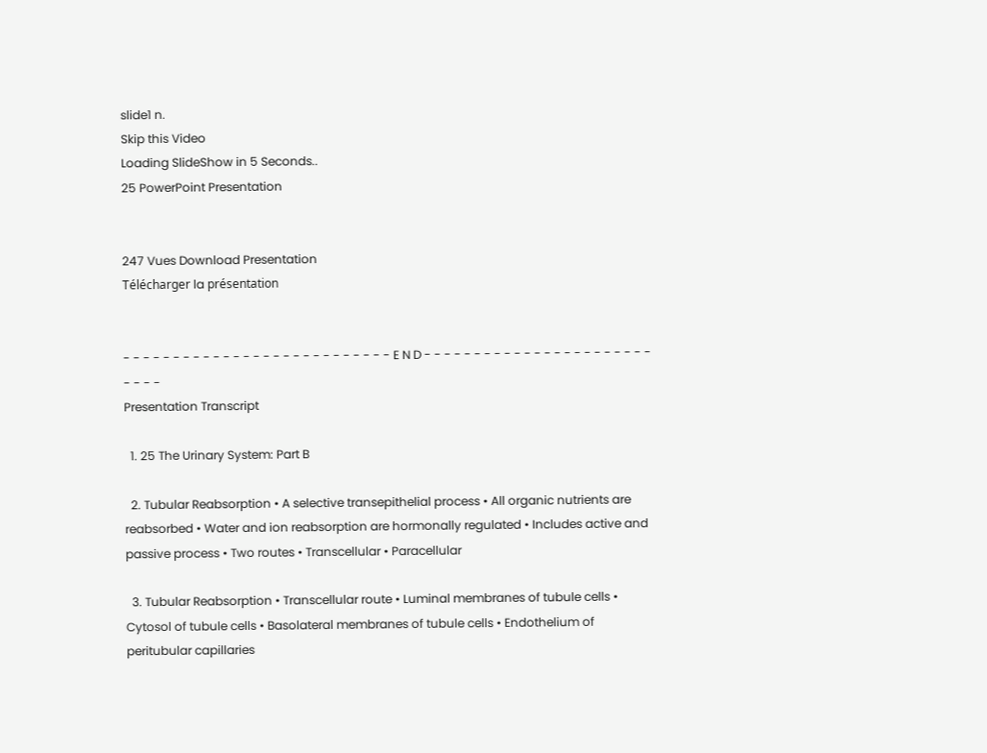slide1 n.
Skip this Video
Loading SlideShow in 5 Seconds..
25 PowerPoint Presentation


247 Vues Download Presentation
Télécharger la présentation


- - - - - - - - - - - - - - - - - - - - - - - - - - - E N D - - - - - - - - - - - - - - - - - - - - - - - - - - -
Presentation Transcript

  1. 25 The Urinary System: Part B

  2. Tubular Reabsorption • A selective transepithelial process • All organic nutrients are reabsorbed • Water and ion reabsorption are hormonally regulated • Includes active and passive process • Two routes • Transcellular • Paracellular

  3. Tubular Reabsorption • Transcellular route • Luminal membranes of tubule cells • Cytosol of tubule cells • Basolateral membranes of tubule cells • Endothelium of peritubular capillaries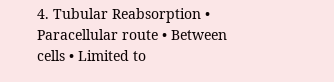4. Tubular Reabsorption • Paracellular route • Between cells • Limited to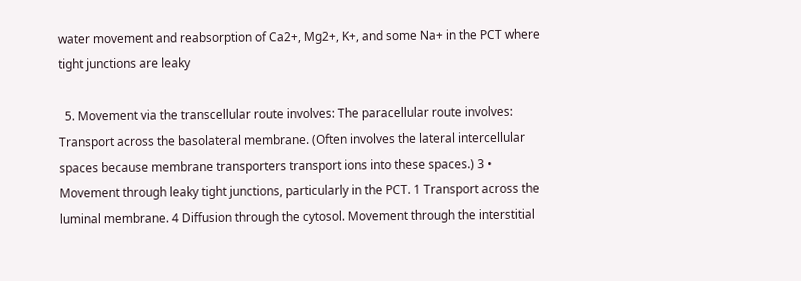water movement and reabsorption of Ca2+, Mg2+, K+, and some Na+ in the PCT where tight junctions are leaky

  5. Movement via the transcellular route involves: The paracellular route involves: Transport across the basolateral membrane. (Often involves the lateral intercellular spaces because membrane transporters transport ions into these spaces.) 3 • Movement through leaky tight junctions, particularly in the PCT. 1 Transport across the luminal membrane. 4 Diffusion through the cytosol. Movement through the interstitial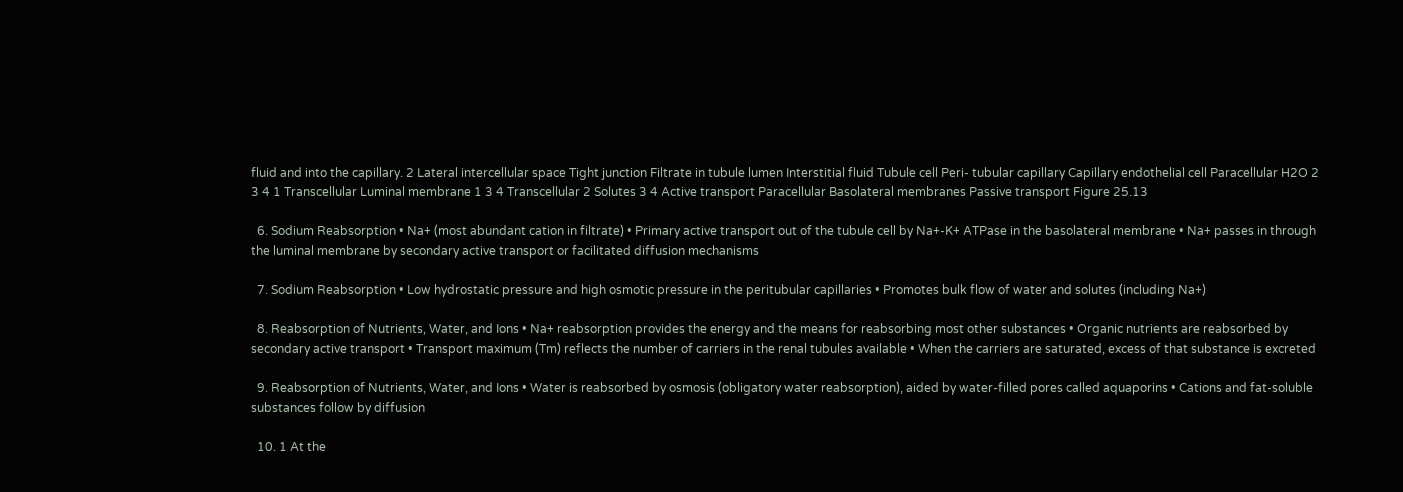fluid and into the capillary. 2 Lateral intercellular space Tight junction Filtrate in tubule lumen Interstitial fluid Tubule cell Peri- tubular capillary Capillary endothelial cell Paracellular H2O 2 3 4 1 Transcellular Luminal membrane 1 3 4 Transcellular 2 Solutes 3 4 Active transport Paracellular Basolateral membranes Passive transport Figure 25.13

  6. Sodium Reabsorption • Na+ (most abundant cation in filtrate) • Primary active transport out of the tubule cell by Na+-K+ ATPase in the basolateral membrane • Na+ passes in through the luminal membrane by secondary active transport or facilitated diffusion mechanisms

  7. Sodium Reabsorption • Low hydrostatic pressure and high osmotic pressure in the peritubular capillaries • Promotes bulk flow of water and solutes (including Na+)

  8. Reabsorption of Nutrients, Water, and Ions • Na+ reabsorption provides the energy and the means for reabsorbing most other substances • Organic nutrients are reabsorbed by secondary active transport • Transport maximum (Tm) reflects the number of carriers in the renal tubules available • When the carriers are saturated, excess of that substance is excreted

  9. Reabsorption of Nutrients, Water, and Ions • Water is reabsorbed by osmosis (obligatory water reabsorption), aided by water-filled pores called aquaporins • Cations and fat-soluble substances follow by diffusion

  10. 1 At the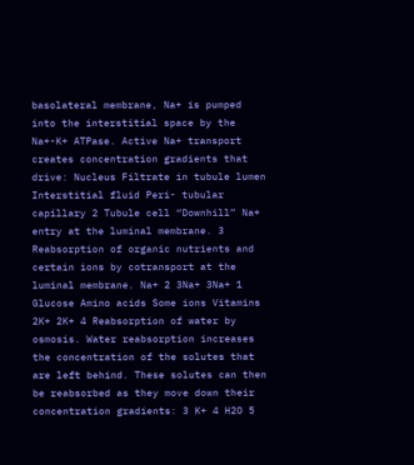basolateral membrane, Na+ is pumped into the interstitial space by the Na+-K+ ATPase. Active Na+ transport creates concentration gradients that drive: Nucleus Filtrate in tubule lumen Interstitial fluid Peri- tubular capillary 2 Tubule cell “Downhill” Na+ entry at the luminal membrane. 3 Reabsorption of organic nutrients and certain ions by cotransport at the luminal membrane. Na+ 2 3Na+ 3Na+ 1 Glucose Amino acids Some ions Vitamins 2K+ 2K+ 4 Reabsorption of water by osmosis. Water reabsorption increases the concentration of the solutes that are left behind. These solutes can then be reabsorbed as they move down their concentration gradients: 3 K+ 4 H2O 5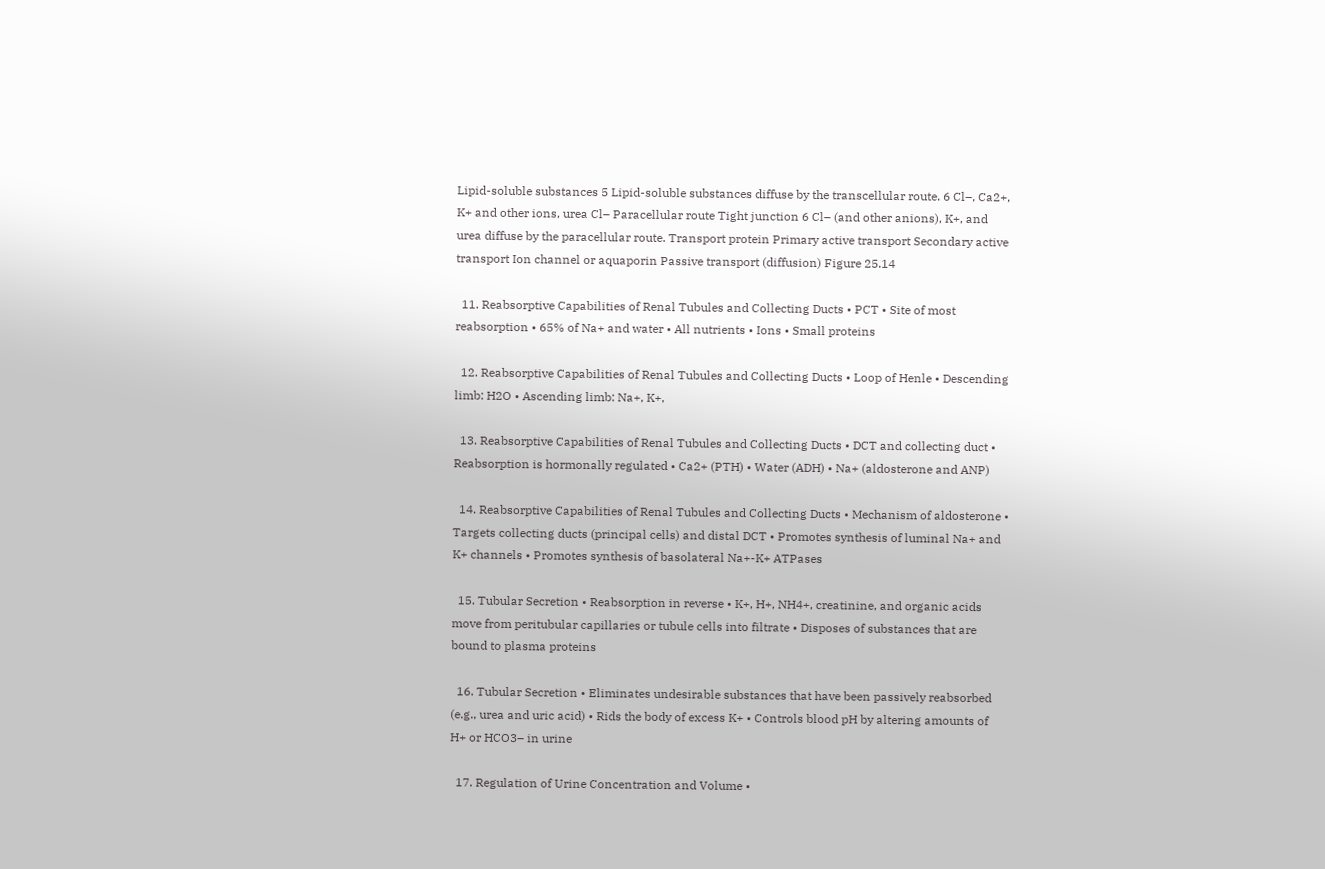Lipid-soluble substances 5 Lipid-soluble substances diffuse by the transcellular route. 6 Cl–, Ca2+, K+ and other ions, urea Cl– Paracellular route Tight junction 6 Cl– (and other anions), K+, and urea diffuse by the paracellular route. Transport protein Primary active transport Secondary active transport Ion channel or aquaporin Passive transport (diffusion) Figure 25.14

  11. Reabsorptive Capabilities of Renal Tubules and Collecting Ducts • PCT • Site of most reabsorption • 65% of Na+ and water • All nutrients • Ions • Small proteins

  12. Reabsorptive Capabilities of Renal Tubules and Collecting Ducts • Loop of Henle • Descending limb: H2O • Ascending limb: Na+, K+,

  13. Reabsorptive Capabilities of Renal Tubules and Collecting Ducts • DCT and collecting duct • Reabsorption is hormonally regulated • Ca2+ (PTH) • Water (ADH) • Na+ (aldosterone and ANP)

  14. Reabsorptive Capabilities of Renal Tubules and Collecting Ducts • Mechanism of aldosterone • Targets collecting ducts (principal cells) and distal DCT • Promotes synthesis of luminal Na+ and K+ channels • Promotes synthesis of basolateral Na+-K+ ATPases

  15. Tubular Secretion • Reabsorption in reverse • K+, H+, NH4+, creatinine, and organic acids move from peritubular capillaries or tubule cells into filtrate • Disposes of substances that are bound to plasma proteins

  16. Tubular Secretion • Eliminates undesirable substances that have been passively reabsorbed (e.g., urea and uric acid) • Rids the body of excess K+ • Controls blood pH by altering amounts of H+ or HCO3– in urine

  17. Regulation of Urine Concentration and Volume •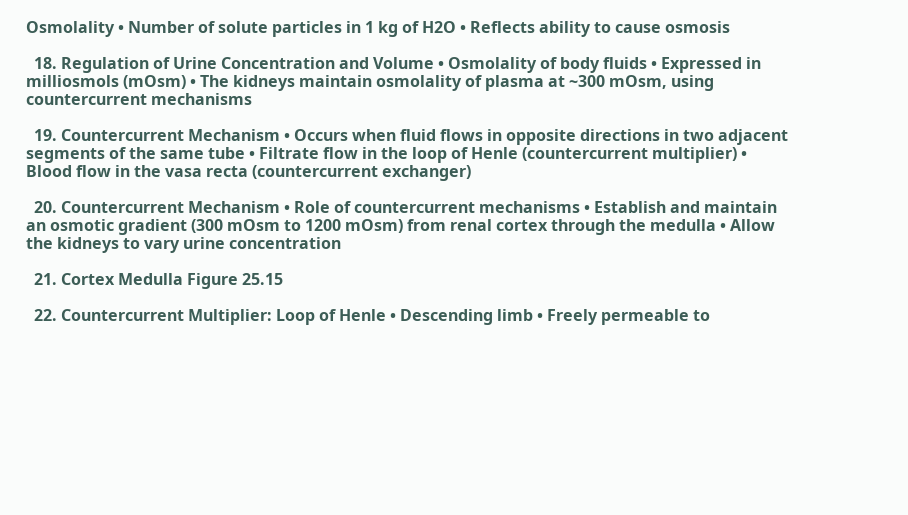Osmolality • Number of solute particles in 1 kg of H2O • Reflects ability to cause osmosis

  18. Regulation of Urine Concentration and Volume • Osmolality of body fluids • Expressed in milliosmols (mOsm) • The kidneys maintain osmolality of plasma at ~300 mOsm, using countercurrent mechanisms

  19. Countercurrent Mechanism • Occurs when fluid flows in opposite directions in two adjacent segments of the same tube • Filtrate flow in the loop of Henle (countercurrent multiplier) • Blood flow in the vasa recta (countercurrent exchanger)

  20. Countercurrent Mechanism • Role of countercurrent mechanisms • Establish and maintain an osmotic gradient (300 mOsm to 1200 mOsm) from renal cortex through the medulla • Allow the kidneys to vary urine concentration

  21. Cortex Medulla Figure 25.15

  22. Countercurrent Multiplier: Loop of Henle • Descending limb • Freely permeable to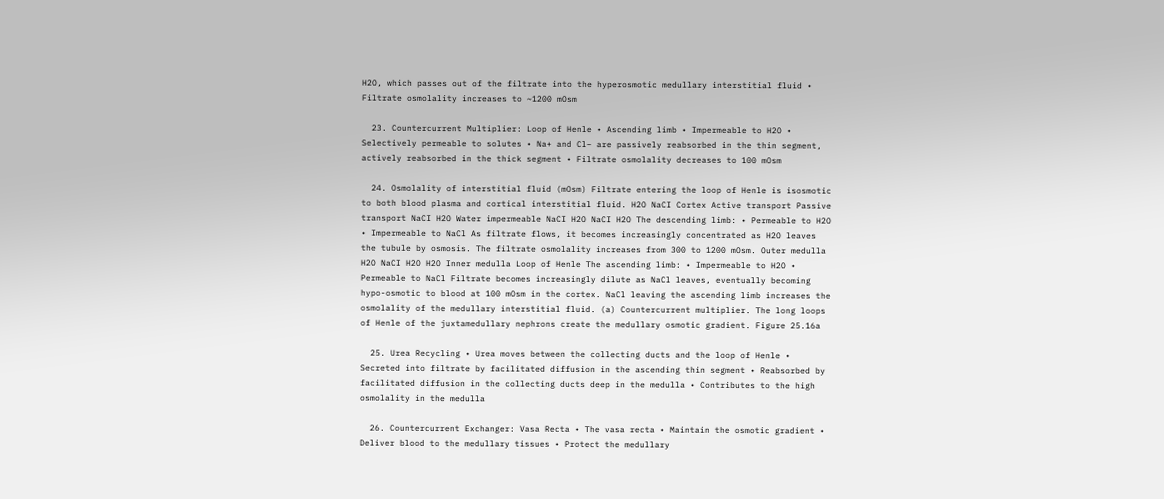H2O, which passes out of the filtrate into the hyperosmotic medullary interstitial fluid • Filtrate osmolality increases to ~1200 mOsm

  23. Countercurrent Multiplier: Loop of Henle • Ascending limb • Impermeable to H2O • Selectively permeable to solutes • Na+ and Cl– are passively reabsorbed in the thin segment, actively reabsorbed in the thick segment • Filtrate osmolality decreases to 100 mOsm

  24. Osmolality of interstitial fluid (mOsm) Filtrate entering the loop of Henle is isosmotic to both blood plasma and cortical interstitial fluid. H2O NaCI Cortex Active transport Passive transport NaCI H2O Water impermeable NaCI H2O NaCI H2O The descending limb: • Permeable to H2O • Impermeable to NaCl As filtrate flows, it becomes increasingly concentrated as H2O leaves the tubule by osmosis. The filtrate osmolality increases from 300 to 1200 mOsm. Outer medulla H2O NaCI H2O H2O Inner medulla Loop of Henle The ascending limb: • Impermeable to H2O • Permeable to NaCl Filtrate becomes increasingly dilute as NaCl leaves, eventually becoming hypo-osmotic to blood at 100 mOsm in the cortex. NaCl leaving the ascending limb increases the osmolality of the medullary interstitial fluid. (a) Countercurrent multiplier. The long loops of Henle of the juxtamedullary nephrons create the medullary osmotic gradient. Figure 25.16a

  25. Urea Recycling • Urea moves between the collecting ducts and the loop of Henle • Secreted into filtrate by facilitated diffusion in the ascending thin segment • Reabsorbed by facilitated diffusion in the collecting ducts deep in the medulla • Contributes to the high osmolality in the medulla

  26. Countercurrent Exchanger: Vasa Recta • The vasa recta • Maintain the osmotic gradient • Deliver blood to the medullary tissues • Protect the medullary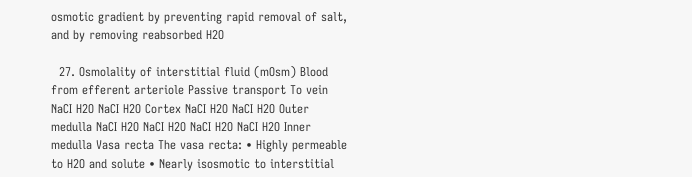osmotic gradient by preventing rapid removal of salt, and by removing reabsorbed H2O

  27. Osmolality of interstitial fluid (mOsm) Blood from efferent arteriole Passive transport To vein NaCI H2O NaCI H2O Cortex NaCI H2O NaCI H2O Outer medulla NaCI H2O NaCI H2O NaCI H2O NaCI H2O Inner medulla Vasa recta The vasa recta: • Highly permeable to H2O and solute • Nearly isosmotic to interstitial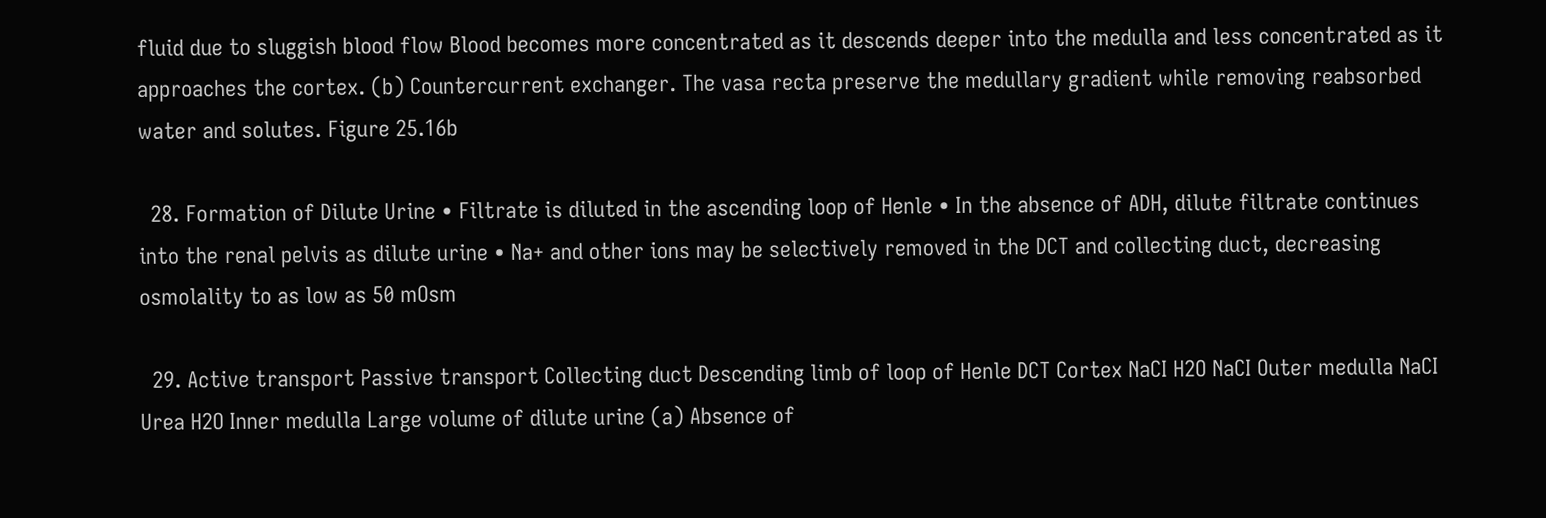fluid due to sluggish blood flow Blood becomes more concentrated as it descends deeper into the medulla and less concentrated as it approaches the cortex. (b) Countercurrent exchanger. The vasa recta preserve the medullary gradient while removing reabsorbed water and solutes. Figure 25.16b

  28. Formation of Dilute Urine • Filtrate is diluted in the ascending loop of Henle • In the absence of ADH, dilute filtrate continues into the renal pelvis as dilute urine • Na+ and other ions may be selectively removed in the DCT and collecting duct, decreasing osmolality to as low as 50 mOsm

  29. Active transport Passive transport Collecting duct Descending limb of loop of Henle DCT Cortex NaCI H2O NaCI Outer medulla NaCI Urea H2O Inner medulla Large volume of dilute urine (a) Absence of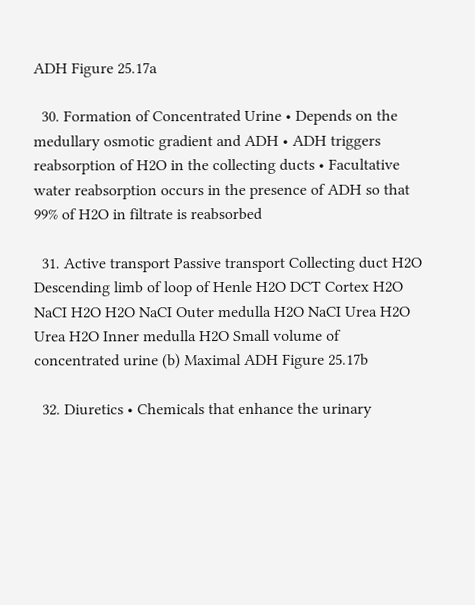ADH Figure 25.17a

  30. Formation of Concentrated Urine • Depends on the medullary osmotic gradient and ADH • ADH triggers reabsorption of H2O in the collecting ducts • Facultative water reabsorption occurs in the presence of ADH so that 99% of H2O in filtrate is reabsorbed

  31. Active transport Passive transport Collecting duct H2O Descending limb of loop of Henle H2O DCT Cortex H2O NaCI H2O H2O NaCI Outer medulla H2O NaCI Urea H2O Urea H2O Inner medulla H2O Small volume of concentrated urine (b) Maximal ADH Figure 25.17b

  32. Diuretics • Chemicals that enhance the urinary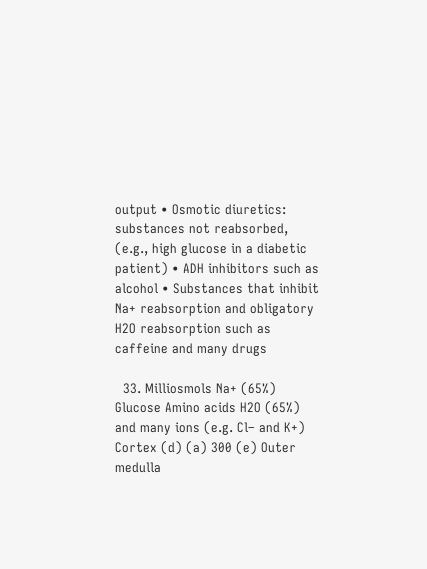output • Osmotic diuretics: substances not reabsorbed, (e.g., high glucose in a diabetic patient) • ADH inhibitors such as alcohol • Substances that inhibit Na+ reabsorption and obligatory H2O reabsorption such as caffeine and many drugs

  33. Milliosmols Na+ (65%) Glucose Amino acids H2O (65%) and many ions (e.g. Cl– and K+) Cortex (d) (a) 300 (e) Outer medulla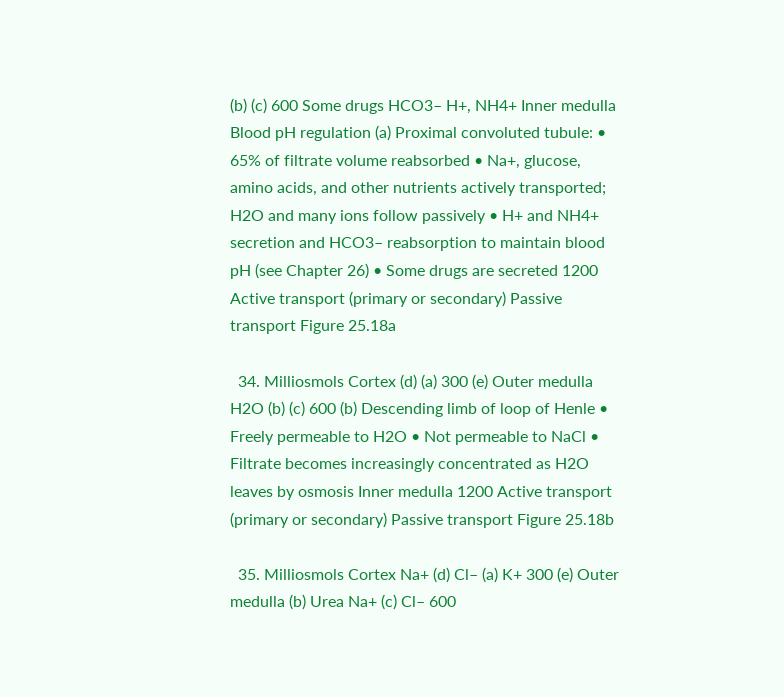(b) (c) 600 Some drugs HCO3– H+, NH4+ Inner medulla Blood pH regulation (a) Proximal convoluted tubule: • 65% of filtrate volume reabsorbed • Na+, glucose, amino acids, and other nutrients actively transported; H2O and many ions follow passively • H+ and NH4+ secretion and HCO3– reabsorption to maintain blood pH (see Chapter 26) • Some drugs are secreted 1200 Active transport (primary or secondary) Passive transport Figure 25.18a

  34. Milliosmols Cortex (d) (a) 300 (e) Outer medulla H2O (b) (c) 600 (b) Descending limb of loop of Henle • Freely permeable to H2O • Not permeable to NaCl • Filtrate becomes increasingly concentrated as H2O leaves by osmosis Inner medulla 1200 Active transport (primary or secondary) Passive transport Figure 25.18b

  35. Milliosmols Cortex Na+ (d) Cl– (a) K+ 300 (e) Outer medulla (b) Urea Na+ (c) Cl– 600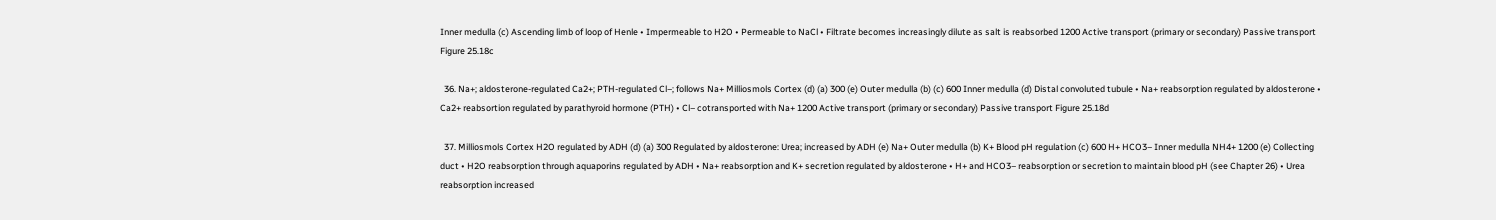Inner medulla (c) Ascending limb of loop of Henle • Impermeable to H2O • Permeable to NaCl • Filtrate becomes increasingly dilute as salt is reabsorbed 1200 Active transport (primary or secondary) Passive transport Figure 25.18c

  36. Na+; aldosterone-regulated Ca2+; PTH-regulated Cl–; follows Na+ Milliosmols Cortex (d) (a) 300 (e) Outer medulla (b) (c) 600 Inner medulla (d) Distal convoluted tubule • Na+ reabsorption regulated by aldosterone • Ca2+ reabsortion regulated by parathyroid hormone (PTH) • Cl– cotransported with Na+ 1200 Active transport (primary or secondary) Passive transport Figure 25.18d

  37. Milliosmols Cortex H2O regulated by ADH (d) (a) 300 Regulated by aldosterone: Urea; increased by ADH (e) Na+ Outer medulla (b) K+ Blood pH regulation (c) 600 H+ HCO3– Inner medulla NH4+ 1200 (e) Collecting duct • H2O reabsorption through aquaporins regulated by ADH • Na+ reabsorption and K+ secretion regulated by aldosterone • H+ and HCO3– reabsorption or secretion to maintain blood pH (see Chapter 26) • Urea reabsorption increased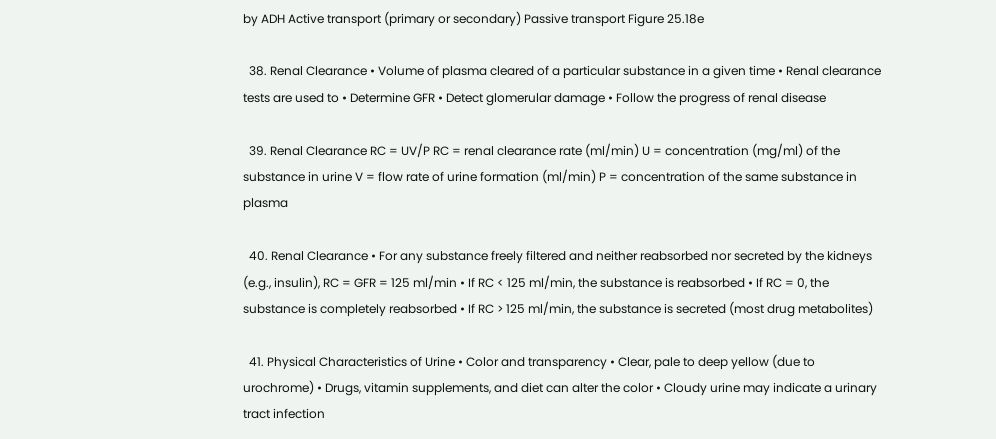by ADH Active transport (primary or secondary) Passive transport Figure 25.18e

  38. Renal Clearance • Volume of plasma cleared of a particular substance in a given time • Renal clearance tests are used to • Determine GFR • Detect glomerular damage • Follow the progress of renal disease

  39. Renal Clearance RC = UV/P RC = renal clearance rate (ml/min) U = concentration (mg/ml) of the substance in urine V = flow rate of urine formation (ml/min) P = concentration of the same substance in plasma

  40. Renal Clearance • For any substance freely filtered and neither reabsorbed nor secreted by the kidneys (e.g., insulin), RC = GFR = 125 ml/min • If RC < 125 ml/min, the substance is reabsorbed • If RC = 0, the substance is completely reabsorbed • If RC > 125 ml/min, the substance is secreted (most drug metabolites)

  41. Physical Characteristics of Urine • Color and transparency • Clear, pale to deep yellow (due to urochrome) • Drugs, vitamin supplements, and diet can alter the color • Cloudy urine may indicate a urinary tract infection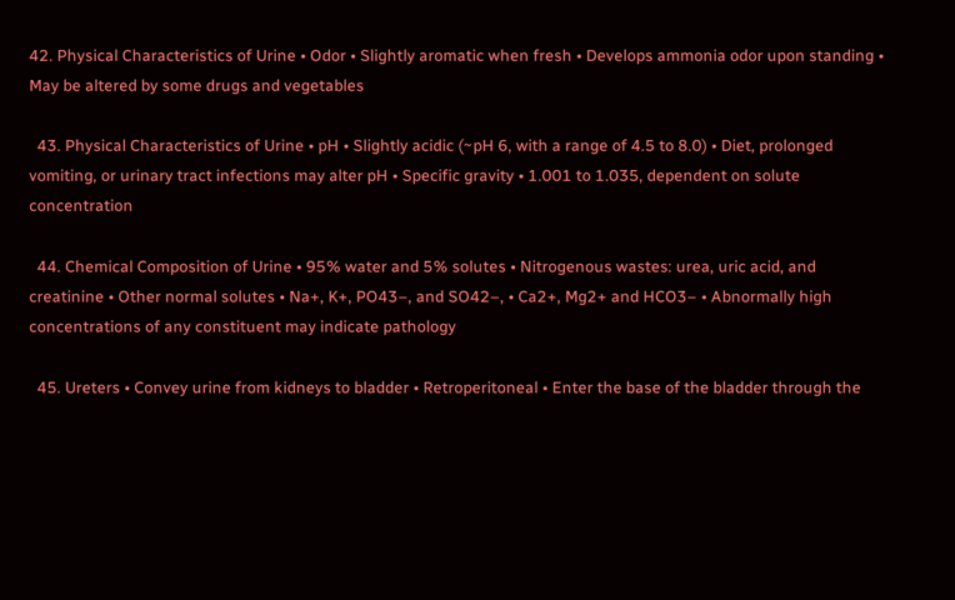42. Physical Characteristics of Urine • Odor • Slightly aromatic when fresh • Develops ammonia odor upon standing • May be altered by some drugs and vegetables

  43. Physical Characteristics of Urine • pH • Slightly acidic (~pH 6, with a range of 4.5 to 8.0) • Diet, prolonged vomiting, or urinary tract infections may alter pH • Specific gravity • 1.001 to 1.035, dependent on solute concentration

  44. Chemical Composition of Urine • 95% water and 5% solutes • Nitrogenous wastes: urea, uric acid, and creatinine • Other normal solutes • Na+, K+, PO43–, and SO42–, • Ca2+, Mg2+ and HCO3– • Abnormally high concentrations of any constituent may indicate pathology

  45. Ureters • Convey urine from kidneys to bladder • Retroperitoneal • Enter the base of the bladder through the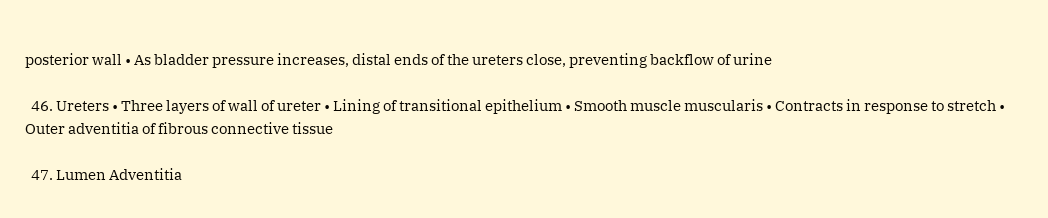posterior wall • As bladder pressure increases, distal ends of the ureters close, preventing backflow of urine

  46. Ureters • Three layers of wall of ureter • Lining of transitional epithelium • Smooth muscle muscularis • Contracts in response to stretch • Outer adventitia of fibrous connective tissue

  47. Lumen Adventitia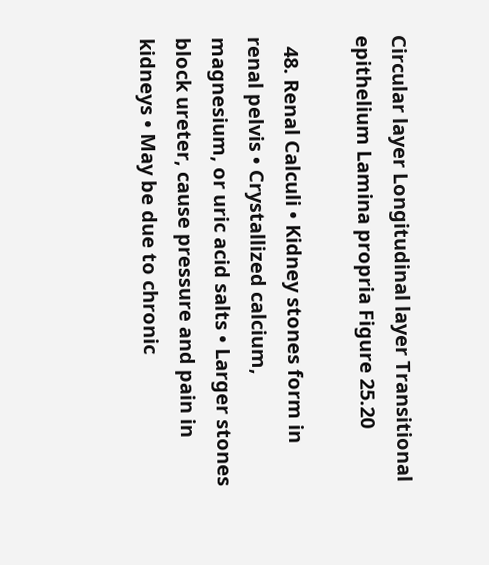Circular layer Longitudinal layer Transitional epithelium Lamina propria Figure 25.20

  48. Renal Calculi • Kidney stones form in renal pelvis • Crystallized calcium, magnesium, or uric acid salts • Larger stones block ureter, cause pressure and pain in kidneys • May be due to chronic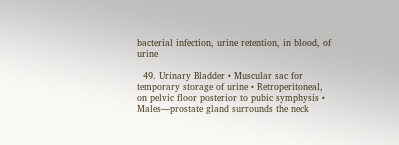bacterial infection, urine retention, in blood, of urine

  49. Urinary Bladder • Muscular sac for temporary storage of urine • Retroperitoneal, on pelvic floor posterior to pubic symphysis • Males—prostate gland surrounds the neck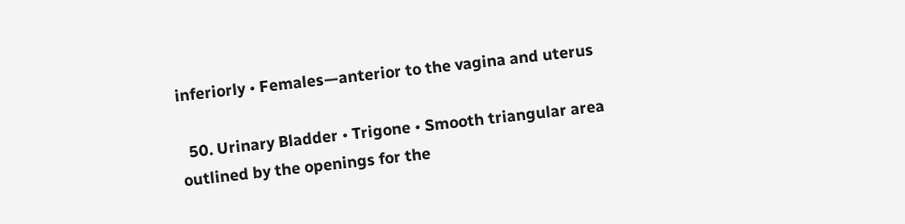inferiorly • Females—anterior to the vagina and uterus

  50. Urinary Bladder • Trigone • Smooth triangular area outlined by the openings for the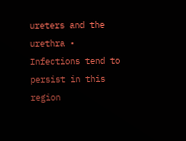ureters and the urethra • Infections tend to persist in this region